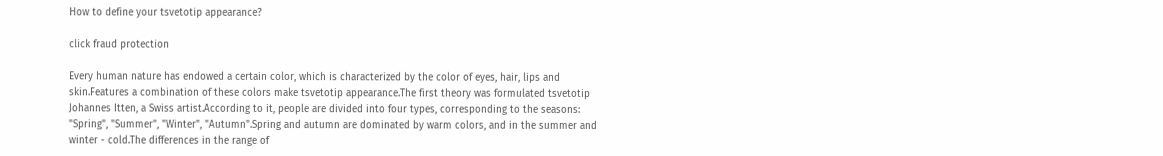How to define your tsvetotip appearance?

click fraud protection

Every human nature has endowed a certain color, which is characterized by the color of eyes, hair, lips and skin.Features a combination of these colors make tsvetotip appearance.The first theory was formulated tsvetotip Johannes Itten, a Swiss artist.According to it, people are divided into four types, corresponding to the seasons: "Spring", "Summer", "Winter", "Autumn".Spring and autumn are dominated by warm colors, and in the summer and winter - cold.The differences in the range of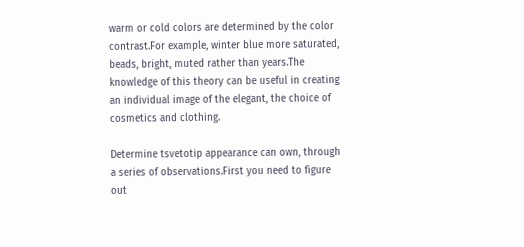warm or cold colors are determined by the color contrast.For example, winter blue more saturated, beads, bright, muted rather than years.The knowledge of this theory can be useful in creating an individual image of the elegant, the choice of cosmetics and clothing.

Determine tsvetotip appearance can own, through a series of observations.First you need to figure out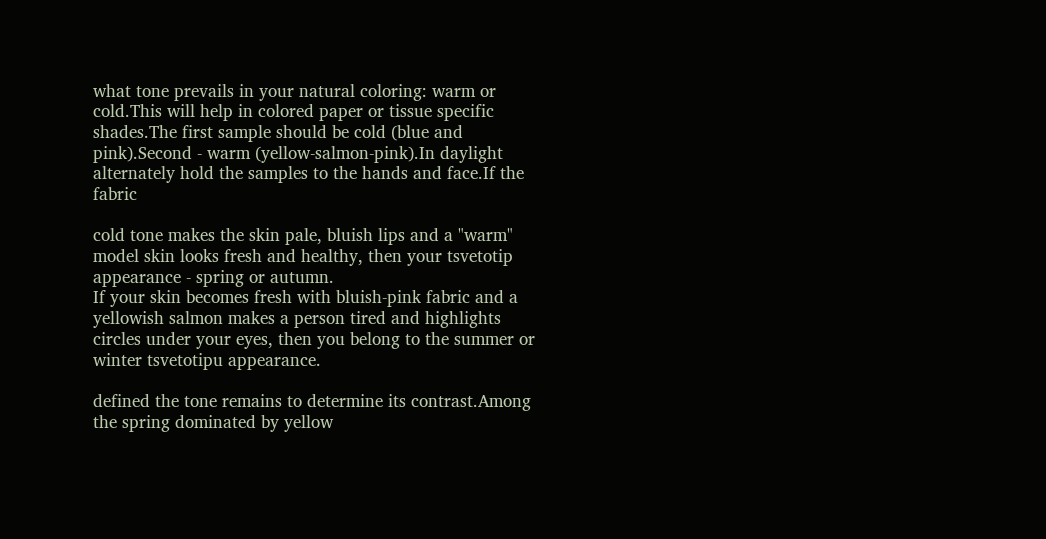what tone prevails in your natural coloring: warm or cold.This will help in colored paper or tissue specific shades.The first sample should be cold (blue and pink).Second - warm (yellow-salmon-pink).In daylight alternately hold the samples to the hands and face.If the fabric

cold tone makes the skin pale, bluish lips and a "warm" model skin looks fresh and healthy, then your tsvetotip appearance - spring or autumn.
If your skin becomes fresh with bluish-pink fabric and a yellowish salmon makes a person tired and highlights circles under your eyes, then you belong to the summer or winter tsvetotipu appearance.

defined the tone remains to determine its contrast.Among the spring dominated by yellow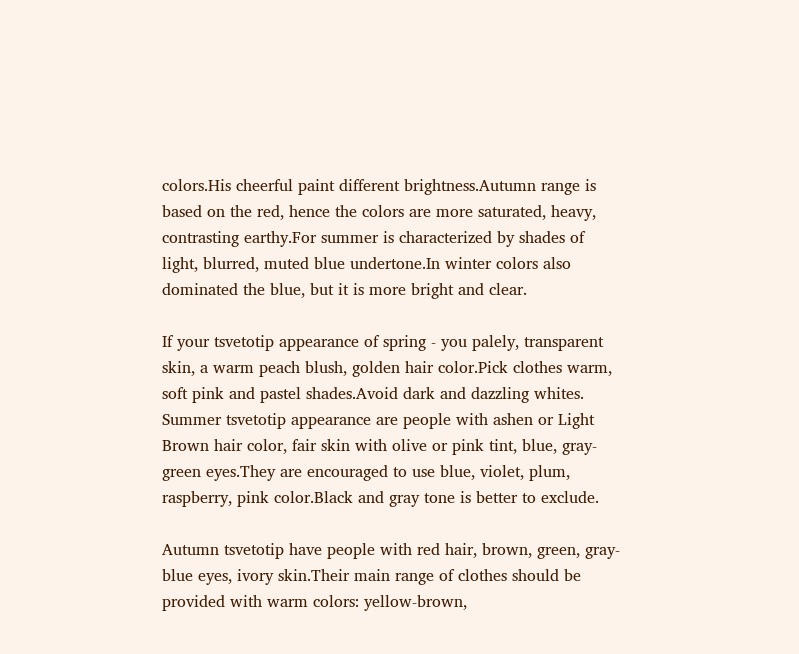colors.His cheerful paint different brightness.Autumn range is based on the red, hence the colors are more saturated, heavy, contrasting earthy.For summer is characterized by shades of light, blurred, muted blue undertone.In winter colors also dominated the blue, but it is more bright and clear.

If your tsvetotip appearance of spring - you palely, transparent skin, a warm peach blush, golden hair color.Pick clothes warm, soft pink and pastel shades.Avoid dark and dazzling whites.
Summer tsvetotip appearance are people with ashen or Light Brown hair color, fair skin with olive or pink tint, blue, gray-green eyes.They are encouraged to use blue, violet, plum, raspberry, pink color.Black and gray tone is better to exclude.

Autumn tsvetotip have people with red hair, brown, green, gray-blue eyes, ivory skin.Their main range of clothes should be provided with warm colors: yellow-brown,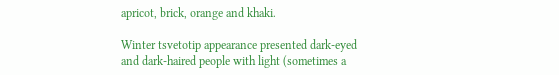apricot, brick, orange and khaki.

Winter tsvetotip appearance presented dark-eyed and dark-haired people with light (sometimes a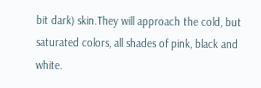bit dark) skin.They will approach the cold, but saturated colors, all shades of pink, black and white.